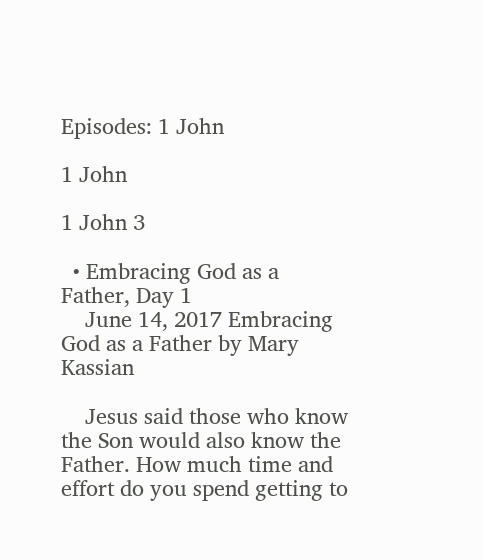Episodes: 1 John

1 John

1 John 3

  • Embracing God as a Father, Day 1
    June 14, 2017 Embracing God as a Father by Mary Kassian

    Jesus said those who know the Son would also know the Father. How much time and effort do you spend getting to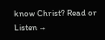know Christ? Read or Listen →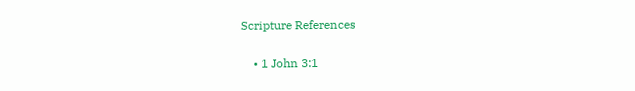Scripture References

    • 1 John 3:1